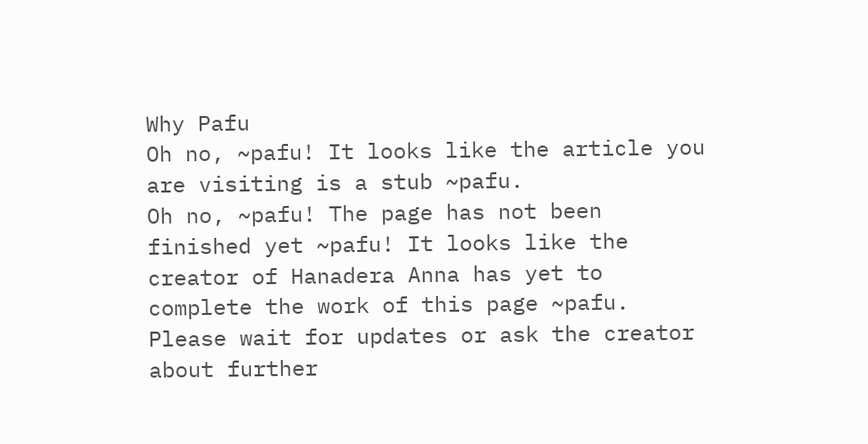Why Pafu
Oh no, ~pafu! It looks like the article you are visiting is a stub ~pafu.
Oh no, ~pafu! The page has not been finished yet ~pafu! It looks like the creator of Hanadera Anna has yet to complete the work of this page ~pafu. Please wait for updates or ask the creator about further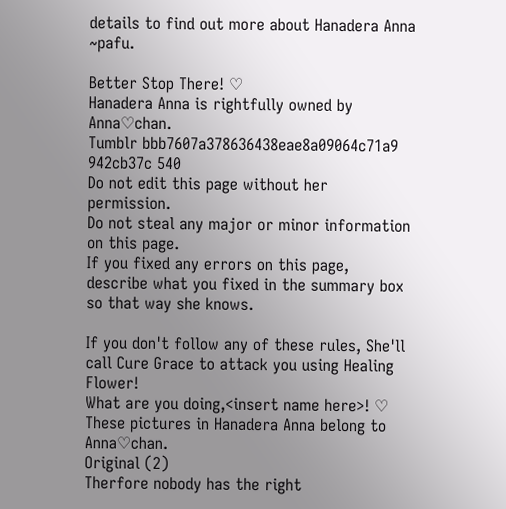details to find out more about Hanadera Anna ~pafu.

Better Stop There! ♡
Hanadera Anna is rightfully owned by Anna♡chan.
Tumblr bbb7607a378636438eae8a09064c71a9 942cb37c 540
Do not edit this page without her permission.
Do not steal any major or minor information on this page.
If you fixed any errors on this page, describe what you fixed in the summary box so that way she knows.

If you don't follow any of these rules, She'll call Cure Grace to attack you using Healing Flower!
What are you doing,<insert name here>! ♡
These pictures in Hanadera Anna belong to Anna♡chan.
Original (2)
Therfore nobody has the right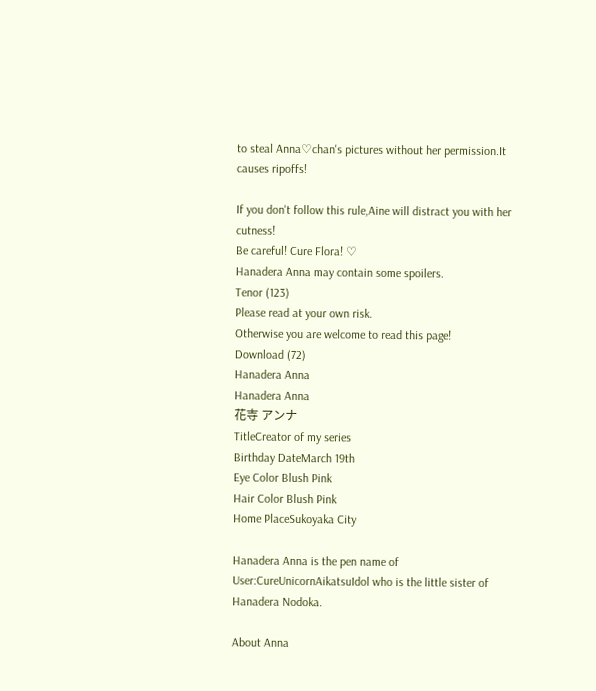to steal Anna♡chan's pictures without her permission.It causes ripoffs!

If you don't follow this rule,Aine will distract you with her cutness!
Be careful! Cure Flora! ♡
Hanadera Anna may contain some spoilers.
Tenor (123)
Please read at your own risk.
Otherwise you are welcome to read this page!
Download (72)
Hanadera Anna
Hanadera Anna
花寺 アンナ
TitleCreator of my series
Birthday DateMarch 19th
Eye Color Blush Pink
Hair Color Blush Pink
Home PlaceSukoyaka City

Hanadera Anna is the pen name of User:CureUnicornAikatsuIdol who is the little sister of Hanadera Nodoka.

About Anna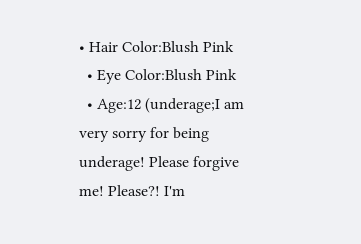• Hair Color:Blush Pink
  • Eye Color:Blush Pink
  • Age:12 (underage;I am very sorry for being underage! Please forgive me! Please?! I'm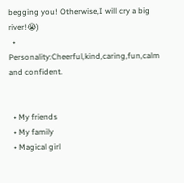begging you! Otherwise,I will cry a big river!😭)
  • Personality:Cheerful,kind,caring,fun,calm and confident.


  • My friends
  • My family
  • Magical girl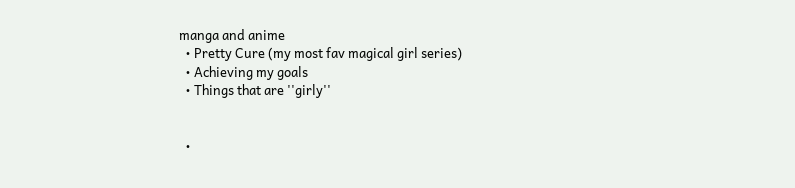manga and anime
  • Pretty Cure (my most fav magical girl series)
  • Achieving my goals
  • Things that are ''girly''


  •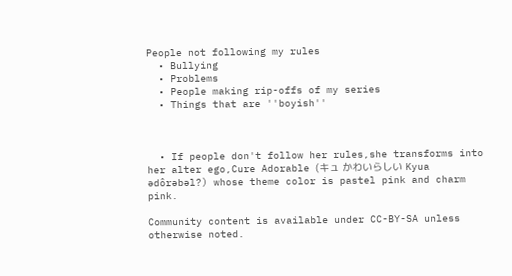People not following my rules
  • Bullying
  • Problems
  • People making rip-offs of my series
  • Things that are ''boyish''



  • If people don't follow her rules,she transforms into her alter ego,Cure Adorable (キュ かわいらしい Kyua ədôrəbəl?) whose theme color is pastel pink and charm pink.

Community content is available under CC-BY-SA unless otherwise noted.